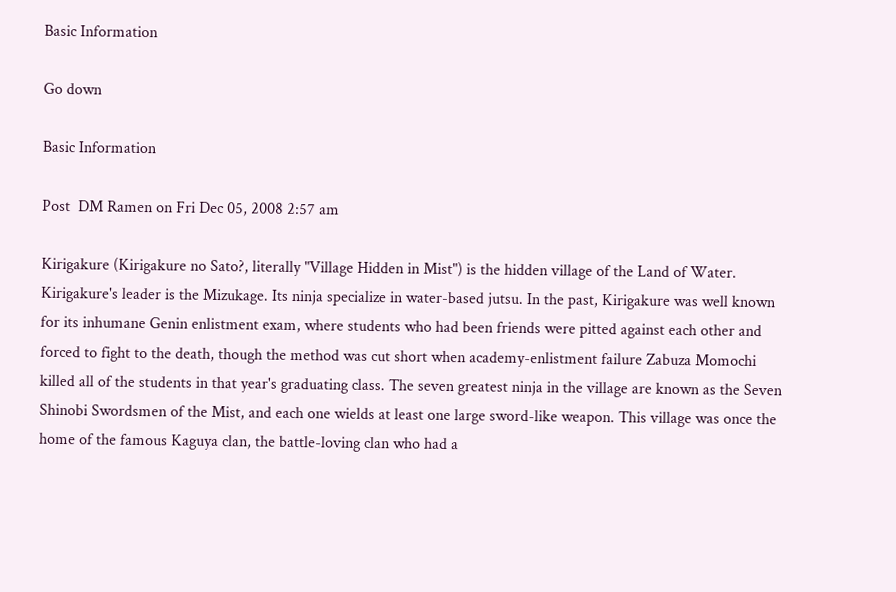Basic Information

Go down

Basic Information

Post  DM Ramen on Fri Dec 05, 2008 2:57 am

Kirigakure (Kirigakure no Sato?, literally "Village Hidden in Mist") is the hidden village of the Land of Water. Kirigakure's leader is the Mizukage. Its ninja specialize in water-based jutsu. In the past, Kirigakure was well known for its inhumane Genin enlistment exam, where students who had been friends were pitted against each other and forced to fight to the death, though the method was cut short when academy-enlistment failure Zabuza Momochi killed all of the students in that year's graduating class. The seven greatest ninja in the village are known as the Seven Shinobi Swordsmen of the Mist, and each one wields at least one large sword-like weapon. This village was once the home of the famous Kaguya clan, the battle-loving clan who had a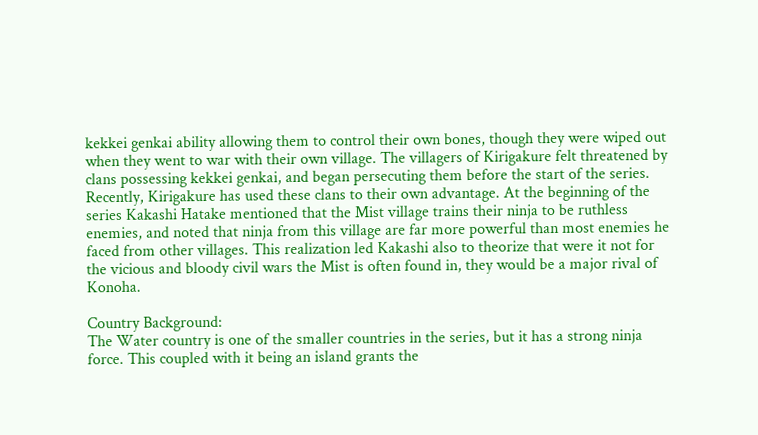kekkei genkai ability allowing them to control their own bones, though they were wiped out when they went to war with their own village. The villagers of Kirigakure felt threatened by clans possessing kekkei genkai, and began persecuting them before the start of the series. Recently, Kirigakure has used these clans to their own advantage. At the beginning of the series Kakashi Hatake mentioned that the Mist village trains their ninja to be ruthless enemies, and noted that ninja from this village are far more powerful than most enemies he faced from other villages. This realization led Kakashi also to theorize that were it not for the vicious and bloody civil wars the Mist is often found in, they would be a major rival of Konoha.

Country Background:
The Water country is one of the smaller countries in the series, but it has a strong ninja force. This coupled with it being an island grants the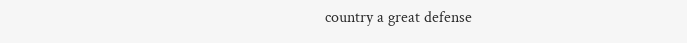country a great defense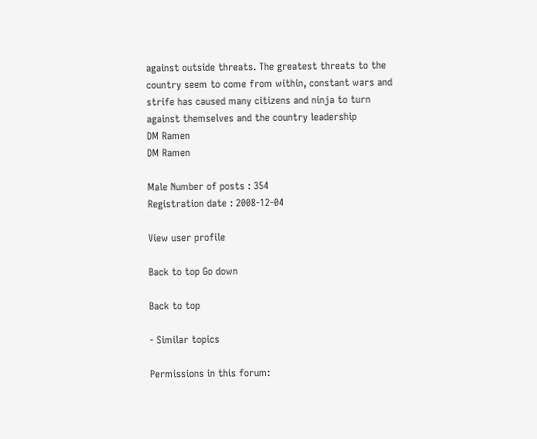against outside threats. The greatest threats to the country seem to come from within, constant wars and strife has caused many citizens and ninja to turn against themselves and the country leadership
DM Ramen
DM Ramen

Male Number of posts : 354
Registration date : 2008-12-04

View user profile

Back to top Go down

Back to top

- Similar topics

Permissions in this forum: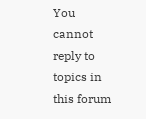You cannot reply to topics in this forum